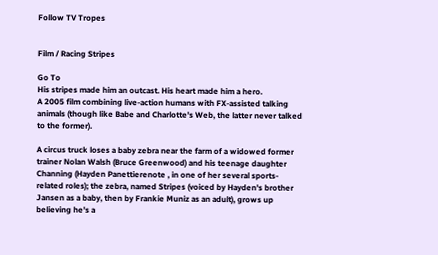Follow TV Tropes


Film / Racing Stripes

Go To
His stripes made him an outcast. His heart made him a hero.
A 2005 film combining live-action humans with FX-assisted talking animals (though like Babe and Charlotte's Web, the latter never talked to the former).

A circus truck loses a baby zebra near the farm of a widowed former trainer Nolan Walsh (Bruce Greenwood) and his teenage daughter Channing (Hayden Panettierenote , in one of her several sports-related roles); the zebra, named Stripes (voiced by Hayden's brother Jansen as a baby, then by Frankie Muniz as an adult), grows up believing he's a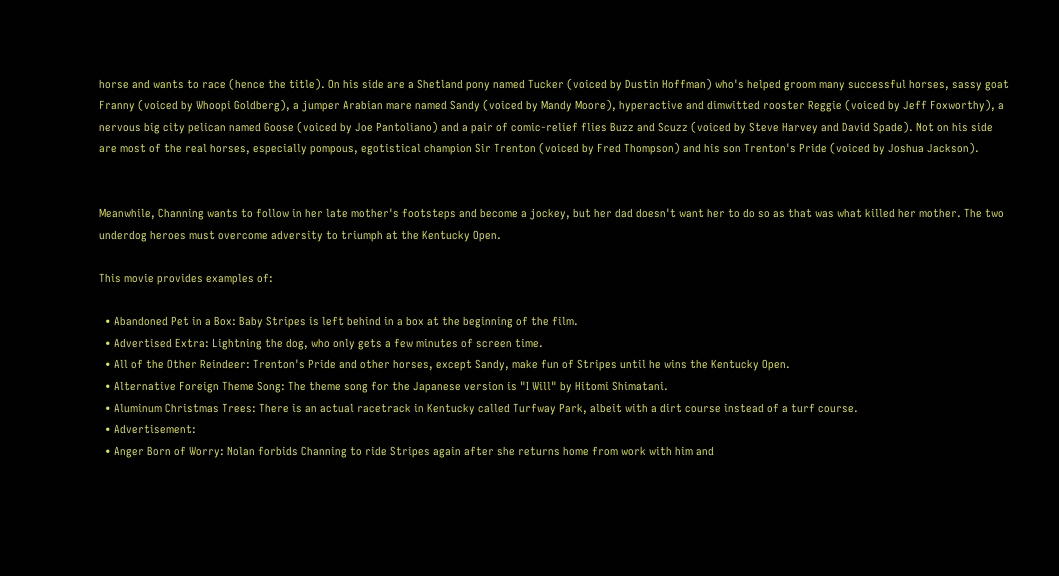horse and wants to race (hence the title). On his side are a Shetland pony named Tucker (voiced by Dustin Hoffman) who's helped groom many successful horses, sassy goat Franny (voiced by Whoopi Goldberg), a jumper Arabian mare named Sandy (voiced by Mandy Moore), hyperactive and dimwitted rooster Reggie (voiced by Jeff Foxworthy), a nervous big city pelican named Goose (voiced by Joe Pantoliano) and a pair of comic-relief flies Buzz and Scuzz (voiced by Steve Harvey and David Spade). Not on his side are most of the real horses, especially pompous, egotistical champion Sir Trenton (voiced by Fred Thompson) and his son Trenton's Pride (voiced by Joshua Jackson).


Meanwhile, Channing wants to follow in her late mother's footsteps and become a jockey, but her dad doesn't want her to do so as that was what killed her mother. The two underdog heroes must overcome adversity to triumph at the Kentucky Open.

This movie provides examples of:

  • Abandoned Pet in a Box: Baby Stripes is left behind in a box at the beginning of the film.
  • Advertised Extra: Lightning the dog, who only gets a few minutes of screen time.
  • All of the Other Reindeer: Trenton's Pride and other horses, except Sandy, make fun of Stripes until he wins the Kentucky Open.
  • Alternative Foreign Theme Song: The theme song for the Japanese version is "I Will" by Hitomi Shimatani.
  • Aluminum Christmas Trees: There is an actual racetrack in Kentucky called Turfway Park, albeit with a dirt course instead of a turf course.
  • Advertisement:
  • Anger Born of Worry: Nolan forbids Channing to ride Stripes again after she returns home from work with him and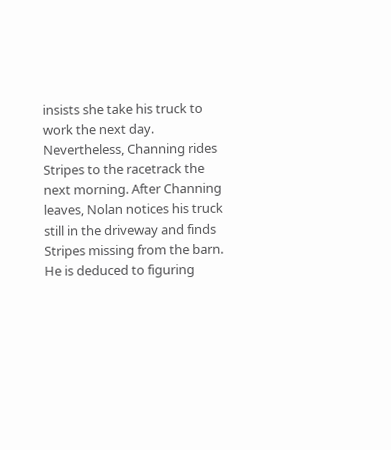insists she take his truck to work the next day. Nevertheless, Channing rides Stripes to the racetrack the next morning. After Channing leaves, Nolan notices his truck still in the driveway and finds Stripes missing from the barn. He is deduced to figuring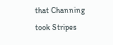that Channing took Stripes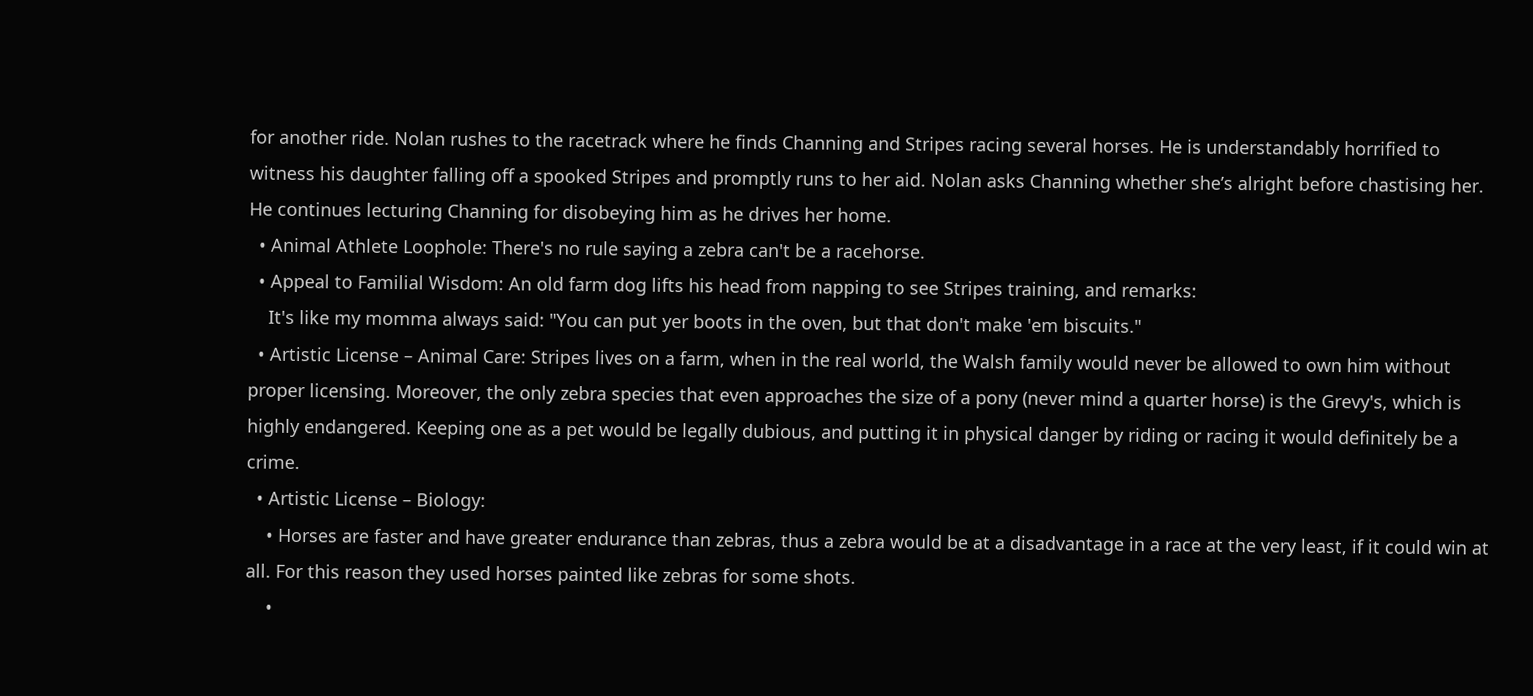for another ride. Nolan rushes to the racetrack where he finds Channing and Stripes racing several horses. He is understandably horrified to witness his daughter falling off a spooked Stripes and promptly runs to her aid. Nolan asks Channing whether she’s alright before chastising her. He continues lecturing Channing for disobeying him as he drives her home.
  • Animal Athlete Loophole: There's no rule saying a zebra can't be a racehorse.
  • Appeal to Familial Wisdom: An old farm dog lifts his head from napping to see Stripes training, and remarks:
    It's like my momma always said: "You can put yer boots in the oven, but that don't make 'em biscuits."
  • Artistic License – Animal Care: Stripes lives on a farm, when in the real world, the Walsh family would never be allowed to own him without proper licensing. Moreover, the only zebra species that even approaches the size of a pony (never mind a quarter horse) is the Grevy's, which is highly endangered. Keeping one as a pet would be legally dubious, and putting it in physical danger by riding or racing it would definitely be a crime.
  • Artistic License – Biology:
    • Horses are faster and have greater endurance than zebras, thus a zebra would be at a disadvantage in a race at the very least, if it could win at all. For this reason they used horses painted like zebras for some shots.
    •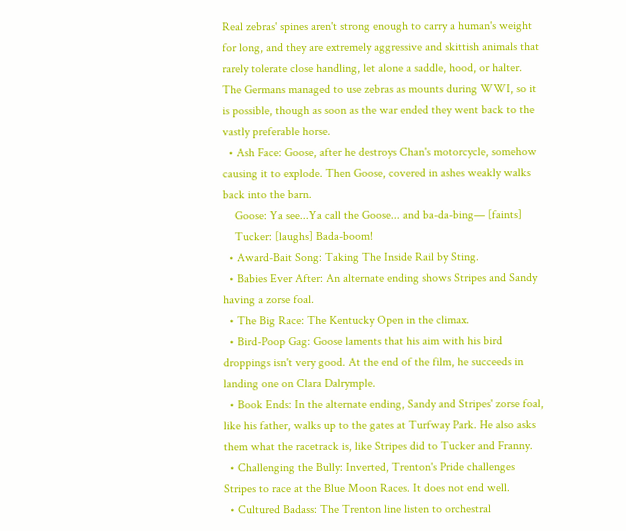Real zebras' spines aren't strong enough to carry a human's weight for long, and they are extremely aggressive and skittish animals that rarely tolerate close handling, let alone a saddle, hood, or halter. The Germans managed to use zebras as mounts during WWI, so it is possible, though as soon as the war ended they went back to the vastly preferable horse.
  • Ash Face: Goose, after he destroys Chan's motorcycle, somehow causing it to explode. Then Goose, covered in ashes weakly walks back into the barn.
    Goose: Ya see...Ya call the Goose... and ba-da-bing— [faints]
    Tucker: [laughs] Bada-boom!
  • Award-Bait Song: Taking The Inside Rail by Sting.
  • Babies Ever After: An alternate ending shows Stripes and Sandy having a zorse foal.
  • The Big Race: The Kentucky Open in the climax.
  • Bird-Poop Gag: Goose laments that his aim with his bird droppings isn't very good. At the end of the film, he succeeds in landing one on Clara Dalrymple.
  • Book Ends: In the alternate ending, Sandy and Stripes' zorse foal, like his father, walks up to the gates at Turfway Park. He also asks them what the racetrack is, like Stripes did to Tucker and Franny.
  • Challenging the Bully: Inverted, Trenton's Pride challenges Stripes to race at the Blue Moon Races. It does not end well.
  • Cultured Badass: The Trenton line listen to orchestral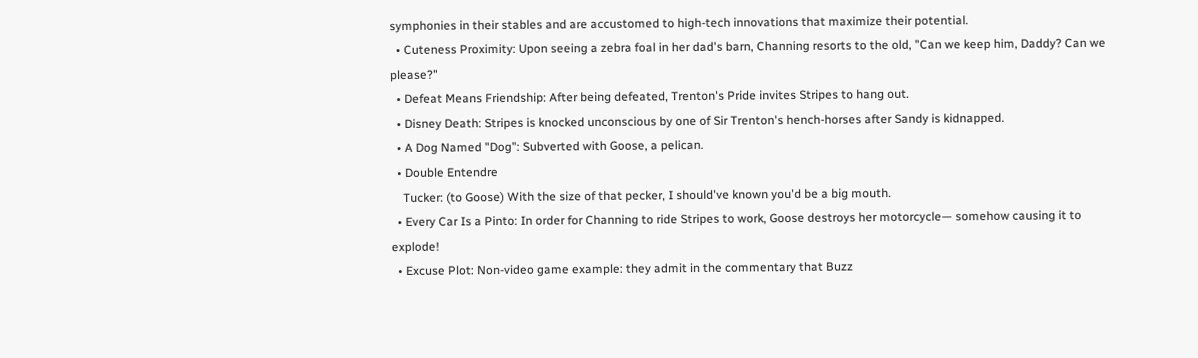symphonies in their stables and are accustomed to high-tech innovations that maximize their potential.
  • Cuteness Proximity: Upon seeing a zebra foal in her dad's barn, Channing resorts to the old, "Can we keep him, Daddy? Can we please?"
  • Defeat Means Friendship: After being defeated, Trenton's Pride invites Stripes to hang out.
  • Disney Death: Stripes is knocked unconscious by one of Sir Trenton's hench-horses after Sandy is kidnapped.
  • A Dog Named "Dog": Subverted with Goose, a pelican.
  • Double Entendre
    Tucker: (to Goose) With the size of that pecker, I should've known you'd be a big mouth.
  • Every Car Is a Pinto: In order for Channing to ride Stripes to work, Goose destroys her motorcycle— somehow causing it to explode!
  • Excuse Plot: Non-video game example: they admit in the commentary that Buzz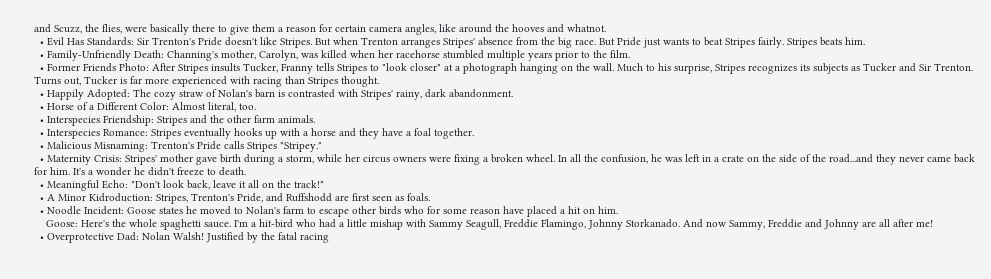and Scuzz, the flies, were basically there to give them a reason for certain camera angles, like around the hooves and whatnot.
  • Evil Has Standards: Sir Trenton's Pride doesn't like Stripes. But when Trenton arranges Stripes' absence from the big race. But Pride just wants to beat Stripes fairly. Stripes beats him.
  • Family-Unfriendly Death: Channing's mother, Carolyn, was killed when her racehorse stumbled multiple years prior to the film.
  • Former Friends Photo: After Stripes insults Tucker, Franny tells Stripes to "look closer" at a photograph hanging on the wall. Much to his surprise, Stripes recognizes its subjects as Tucker and Sir Trenton. Turns out, Tucker is far more experienced with racing than Stripes thought.
  • Happily Adopted: The cozy straw of Nolan's barn is contrasted with Stripes' rainy, dark abandonment.
  • Horse of a Different Color: Almost literal, too.
  • Interspecies Friendship: Stripes and the other farm animals.
  • Interspecies Romance: Stripes eventually hooks up with a horse and they have a foal together.
  • Malicious Misnaming: Trenton's Pride calls Stripes "Stripey."
  • Maternity Crisis: Stripes' mother gave birth during a storm, while her circus owners were fixing a broken wheel. In all the confusion, he was left in a crate on the side of the road...and they never came back for him. It's a wonder he didn't freeze to death.
  • Meaningful Echo: "Don't look back, leave it all on the track!"
  • A Minor Kidroduction: Stripes, Trenton's Pride, and Ruffshodd are first seen as foals.
  • Noodle Incident: Goose states he moved to Nolan's farm to escape other birds who for some reason have placed a hit on him.
    Goose: Here's the whole spaghetti sauce. I'm a hit-bird who had a little mishap with Sammy Seagull, Freddie Flamingo, Johnny Storkanado. And now Sammy, Freddie and Johnny are all after me!
  • Overprotective Dad: Nolan Walsh! Justified by the fatal racing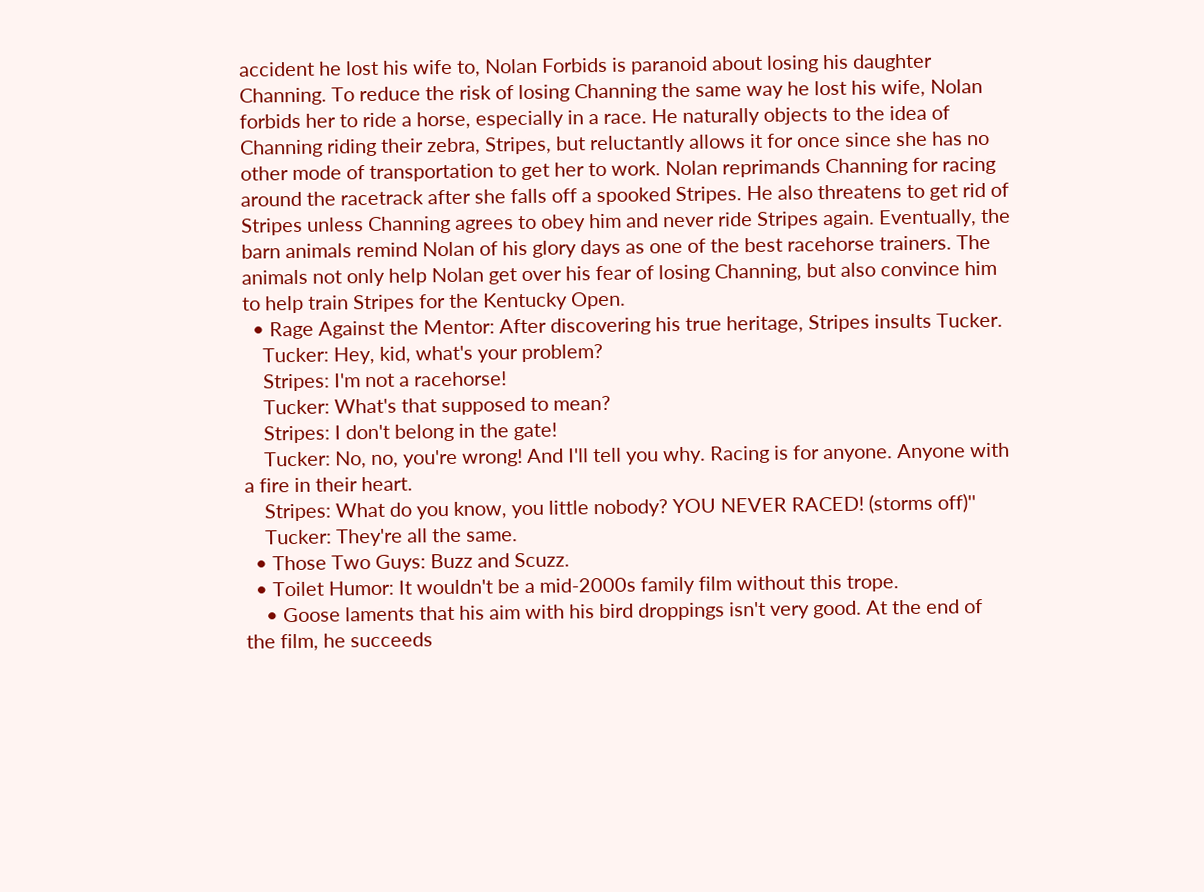accident he lost his wife to, Nolan Forbids is paranoid about losing his daughter Channing. To reduce the risk of losing Channing the same way he lost his wife, Nolan forbids her to ride a horse, especially in a race. He naturally objects to the idea of Channing riding their zebra, Stripes, but reluctantly allows it for once since she has no other mode of transportation to get her to work. Nolan reprimands Channing for racing around the racetrack after she falls off a spooked Stripes. He also threatens to get rid of Stripes unless Channing agrees to obey him and never ride Stripes again. Eventually, the barn animals remind Nolan of his glory days as one of the best racehorse trainers. The animals not only help Nolan get over his fear of losing Channing, but also convince him to help train Stripes for the Kentucky Open.
  • Rage Against the Mentor: After discovering his true heritage, Stripes insults Tucker.
    Tucker: Hey, kid, what's your problem?
    Stripes: I'm not a racehorse!
    Tucker: What's that supposed to mean?
    Stripes: I don't belong in the gate!
    Tucker: No, no, you're wrong! And I'll tell you why. Racing is for anyone. Anyone with a fire in their heart.
    Stripes: What do you know, you little nobody? YOU NEVER RACED! (storms off)''
    Tucker: They're all the same.
  • Those Two Guys: Buzz and Scuzz.
  • Toilet Humor: It wouldn't be a mid-2000s family film without this trope.
    • Goose laments that his aim with his bird droppings isn't very good. At the end of the film, he succeeds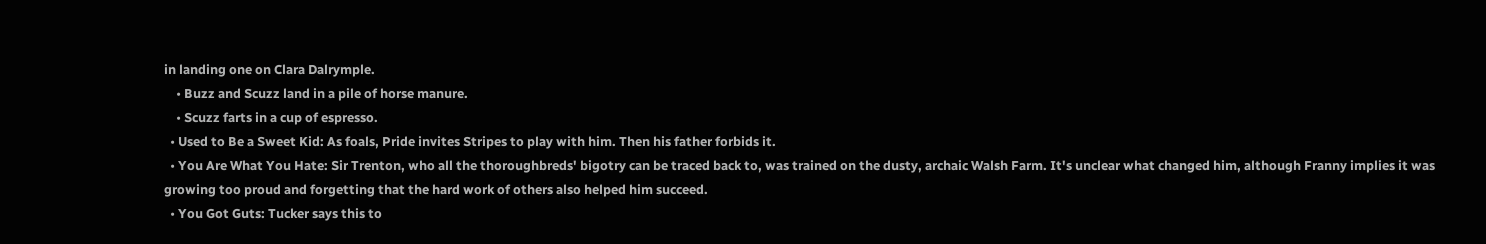in landing one on Clara Dalrymple.
    • Buzz and Scuzz land in a pile of horse manure.
    • Scuzz farts in a cup of espresso.
  • Used to Be a Sweet Kid: As foals, Pride invites Stripes to play with him. Then his father forbids it.
  • You Are What You Hate: Sir Trenton, who all the thoroughbreds' bigotry can be traced back to, was trained on the dusty, archaic Walsh Farm. It's unclear what changed him, although Franny implies it was growing too proud and forgetting that the hard work of others also helped him succeed.
  • You Got Guts: Tucker says this to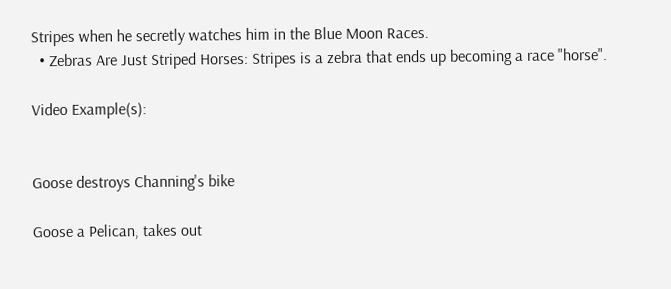Stripes when he secretly watches him in the Blue Moon Races.
  • Zebras Are Just Striped Horses: Stripes is a zebra that ends up becoming a race "horse".

Video Example(s):


Goose destroys Channing's bike

Goose a Pelican, takes out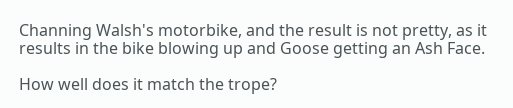Channing Walsh's motorbike, and the result is not pretty, as it results in the bike blowing up and Goose getting an Ash Face.

How well does it match the trope?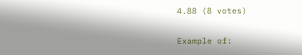4.88 (8 votes)

Example of: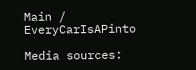Main / EveryCarIsAPinto

Media sources: